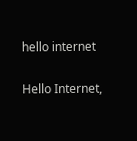hello internet

Hello Internet,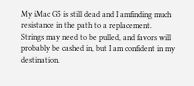My iMac G5 is still dead and I amfinding much resistance in the path to a replacement.
Strings may need to be pulled, and favors will probably be cashed in, but I am confident in my destination.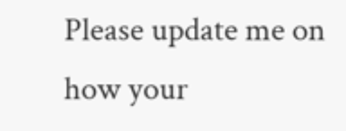Please update me on how your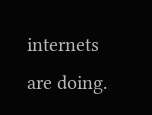internets are doing.